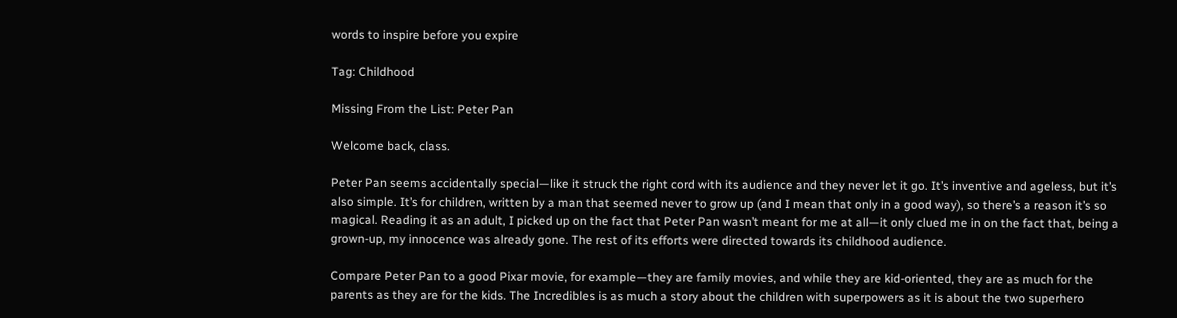words to inspire before you expire

Tag: Childhood

Missing From the List: Peter Pan

Welcome back, class.

Peter Pan seems accidentally special—like it struck the right cord with its audience and they never let it go. It’s inventive and ageless, but it’s also simple. It’s for children, written by a man that seemed never to grow up (and I mean that only in a good way), so there’s a reason it’s so magical. Reading it as an adult, I picked up on the fact that Peter Pan wasn’t meant for me at all—it only clued me in on the fact that, being a grown-up, my innocence was already gone. The rest of its efforts were directed towards its childhood audience.

Compare Peter Pan to a good Pixar movie, for example—they are family movies, and while they are kid-oriented, they are as much for the parents as they are for the kids. The Incredibles is as much a story about the children with superpowers as it is about the two superhero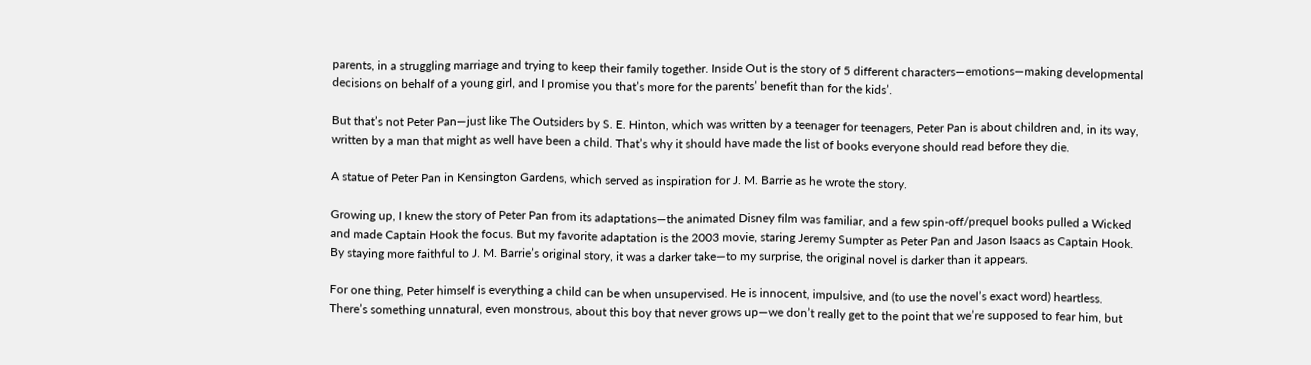parents, in a struggling marriage and trying to keep their family together. Inside Out is the story of 5 different characters—emotions—making developmental decisions on behalf of a young girl, and I promise you that’s more for the parents’ benefit than for the kids’.

But that’s not Peter Pan—just like The Outsiders by S. E. Hinton, which was written by a teenager for teenagers, Peter Pan is about children and, in its way, written by a man that might as well have been a child. That’s why it should have made the list of books everyone should read before they die.

A statue of Peter Pan in Kensington Gardens, which served as inspiration for J. M. Barrie as he wrote the story.

Growing up, I knew the story of Peter Pan from its adaptations—the animated Disney film was familiar, and a few spin-off/prequel books pulled a Wicked and made Captain Hook the focus. But my favorite adaptation is the 2003 movie, staring Jeremy Sumpter as Peter Pan and Jason Isaacs as Captain Hook. By staying more faithful to J. M. Barrie’s original story, it was a darker take—to my surprise, the original novel is darker than it appears.

For one thing, Peter himself is everything a child can be when unsupervised. He is innocent, impulsive, and (to use the novel’s exact word) heartless. There’s something unnatural, even monstrous, about this boy that never grows up—we don’t really get to the point that we’re supposed to fear him, but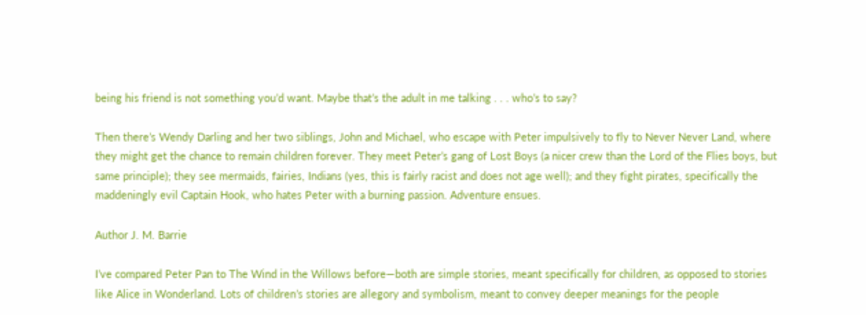being his friend is not something you’d want. Maybe that’s the adult in me talking . . . who’s to say?

Then there’s Wendy Darling and her two siblings, John and Michael, who escape with Peter impulsively to fly to Never Never Land, where they might get the chance to remain children forever. They meet Peter’s gang of Lost Boys (a nicer crew than the Lord of the Flies boys, but same principle); they see mermaids, fairies, Indians (yes, this is fairly racist and does not age well); and they fight pirates, specifically the maddeningly evil Captain Hook, who hates Peter with a burning passion. Adventure ensues.

Author J. M. Barrie

I’ve compared Peter Pan to The Wind in the Willows before—both are simple stories, meant specifically for children, as opposed to stories like Alice in Wonderland. Lots of children’s stories are allegory and symbolism, meant to convey deeper meanings for the people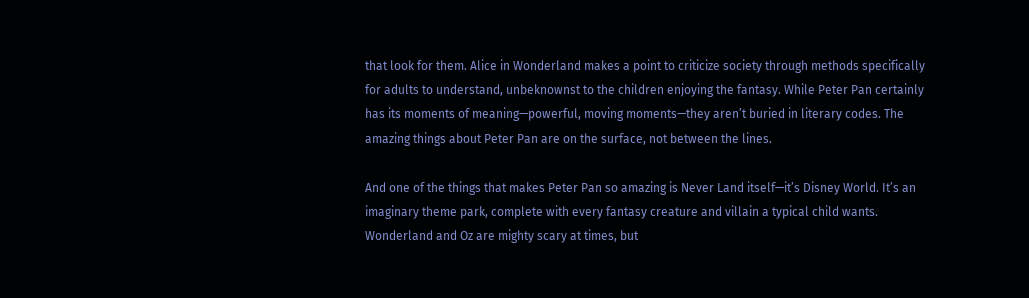that look for them. Alice in Wonderland makes a point to criticize society through methods specifically for adults to understand, unbeknownst to the children enjoying the fantasy. While Peter Pan certainly has its moments of meaning—powerful, moving moments—they aren’t buried in literary codes. The amazing things about Peter Pan are on the surface, not between the lines.

And one of the things that makes Peter Pan so amazing is Never Land itself—it’s Disney World. It’s an imaginary theme park, complete with every fantasy creature and villain a typical child wants. Wonderland and Oz are mighty scary at times, but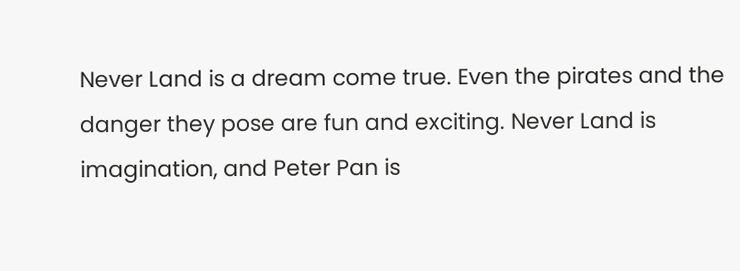Never Land is a dream come true. Even the pirates and the danger they pose are fun and exciting. Never Land is imagination, and Peter Pan is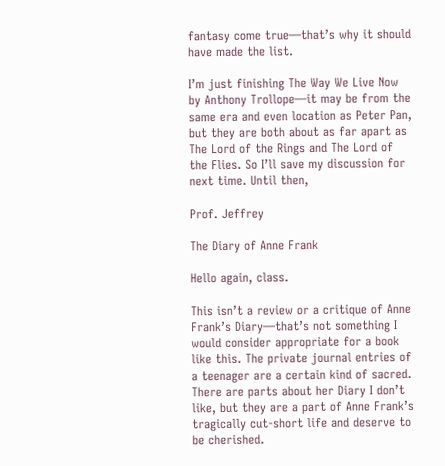fantasy come true—that’s why it should have made the list.

I’m just finishing The Way We Live Now by Anthony Trollope—it may be from the same era and even location as Peter Pan, but they are both about as far apart as The Lord of the Rings and The Lord of the Flies. So I’ll save my discussion for next time. Until then,

Prof. Jeffrey

The Diary of Anne Frank

Hello again, class.

This isn’t a review or a critique of Anne Frank’s Diary—that’s not something I would consider appropriate for a book like this. The private journal entries of a teenager are a certain kind of sacred. There are parts about her Diary I don’t like, but they are a part of Anne Frank’s tragically cut-short life and deserve to be cherished.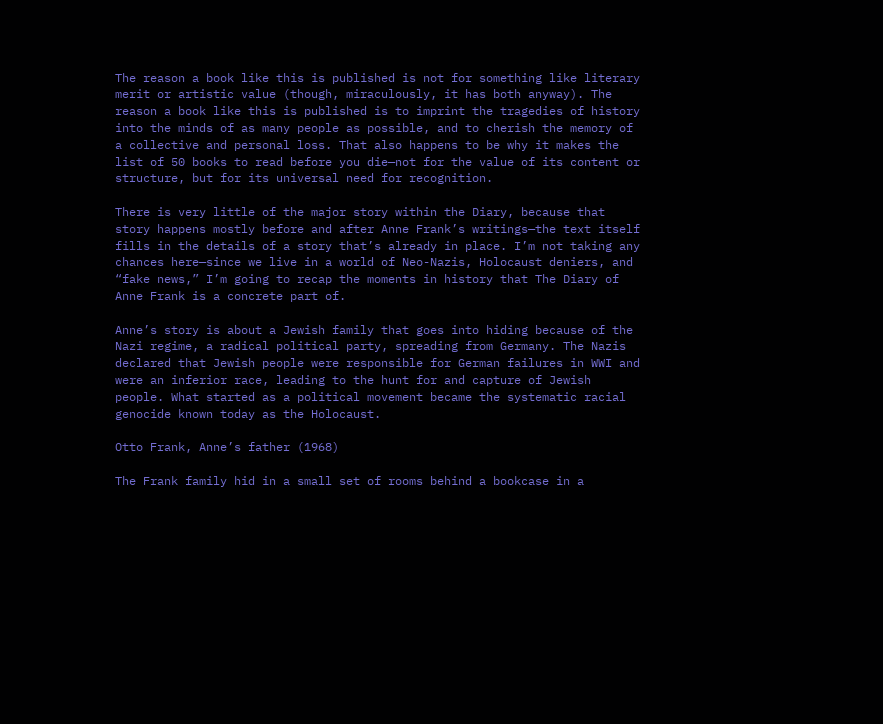The reason a book like this is published is not for something like literary merit or artistic value (though, miraculously, it has both anyway). The reason a book like this is published is to imprint the tragedies of history into the minds of as many people as possible, and to cherish the memory of a collective and personal loss. That also happens to be why it makes the list of 50 books to read before you die—not for the value of its content or structure, but for its universal need for recognition.

There is very little of the major story within the Diary, because that story happens mostly before and after Anne Frank’s writings—the text itself fills in the details of a story that’s already in place. I’m not taking any chances here—since we live in a world of Neo-Nazis, Holocaust deniers, and “fake news,” I’m going to recap the moments in history that The Diary of Anne Frank is a concrete part of.

Anne’s story is about a Jewish family that goes into hiding because of the Nazi regime, a radical political party, spreading from Germany. The Nazis declared that Jewish people were responsible for German failures in WWI and were an inferior race, leading to the hunt for and capture of Jewish people. What started as a political movement became the systematic racial genocide known today as the Holocaust.

Otto Frank, Anne’s father (1968)

The Frank family hid in a small set of rooms behind a bookcase in a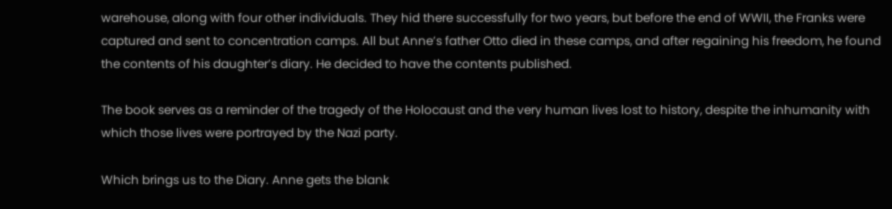warehouse, along with four other individuals. They hid there successfully for two years, but before the end of WWII, the Franks were captured and sent to concentration camps. All but Anne’s father Otto died in these camps, and after regaining his freedom, he found the contents of his daughter’s diary. He decided to have the contents published.

The book serves as a reminder of the tragedy of the Holocaust and the very human lives lost to history, despite the inhumanity with which those lives were portrayed by the Nazi party.

Which brings us to the Diary. Anne gets the blank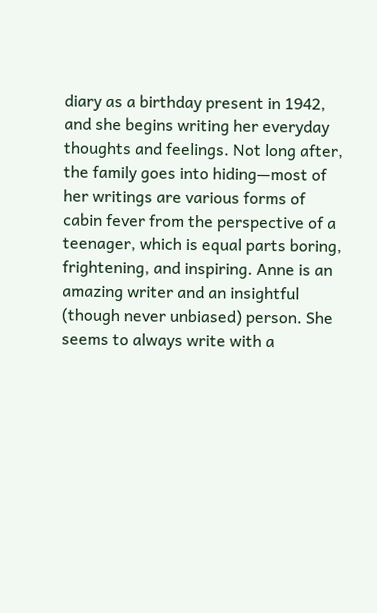diary as a birthday present in 1942, and she begins writing her everyday thoughts and feelings. Not long after, the family goes into hiding—most of her writings are various forms of cabin fever from the perspective of a teenager, which is equal parts boring, frightening, and inspiring. Anne is an amazing writer and an insightful (though never unbiased) person. She seems to always write with a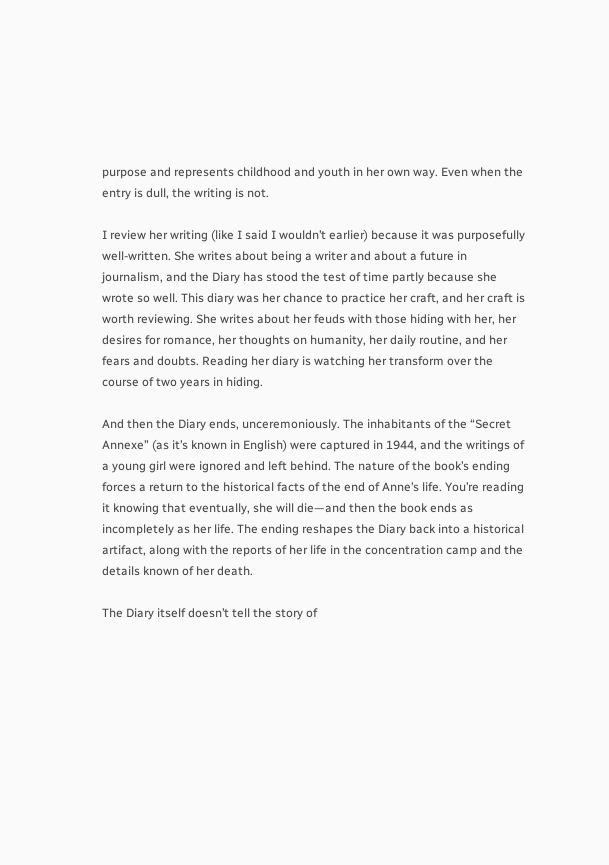purpose and represents childhood and youth in her own way. Even when the entry is dull, the writing is not.

I review her writing (like I said I wouldn’t earlier) because it was purposefully well-written. She writes about being a writer and about a future in journalism, and the Diary has stood the test of time partly because she wrote so well. This diary was her chance to practice her craft, and her craft is worth reviewing. She writes about her feuds with those hiding with her, her desires for romance, her thoughts on humanity, her daily routine, and her fears and doubts. Reading her diary is watching her transform over the course of two years in hiding.

And then the Diary ends, unceremoniously. The inhabitants of the “Secret Annexe” (as it’s known in English) were captured in 1944, and the writings of a young girl were ignored and left behind. The nature of the book’s ending forces a return to the historical facts of the end of Anne’s life. You’re reading it knowing that eventually, she will die—and then the book ends as incompletely as her life. The ending reshapes the Diary back into a historical artifact, along with the reports of her life in the concentration camp and the details known of her death.

The Diary itself doesn’t tell the story of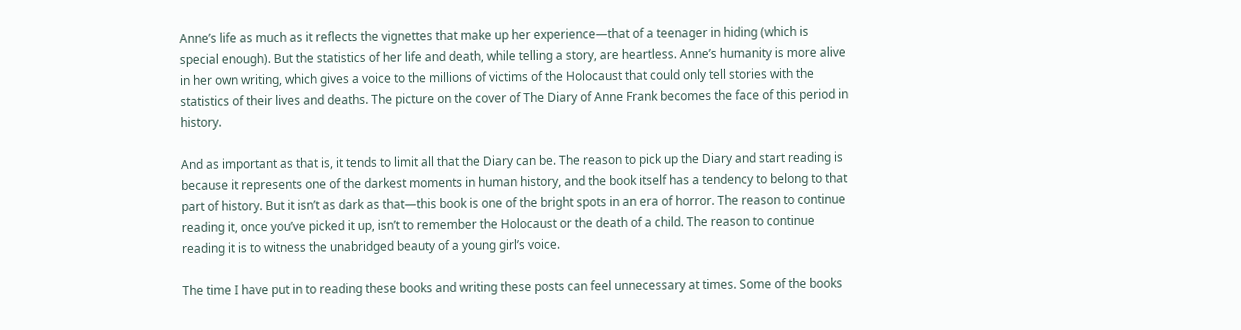Anne’s life as much as it reflects the vignettes that make up her experience—that of a teenager in hiding (which is special enough). But the statistics of her life and death, while telling a story, are heartless. Anne’s humanity is more alive in her own writing, which gives a voice to the millions of victims of the Holocaust that could only tell stories with the statistics of their lives and deaths. The picture on the cover of The Diary of Anne Frank becomes the face of this period in history.

And as important as that is, it tends to limit all that the Diary can be. The reason to pick up the Diary and start reading is because it represents one of the darkest moments in human history, and the book itself has a tendency to belong to that part of history. But it isn’t as dark as that—this book is one of the bright spots in an era of horror. The reason to continue reading it, once you’ve picked it up, isn’t to remember the Holocaust or the death of a child. The reason to continue reading it is to witness the unabridged beauty of a young girl’s voice.

The time I have put in to reading these books and writing these posts can feel unnecessary at times. Some of the books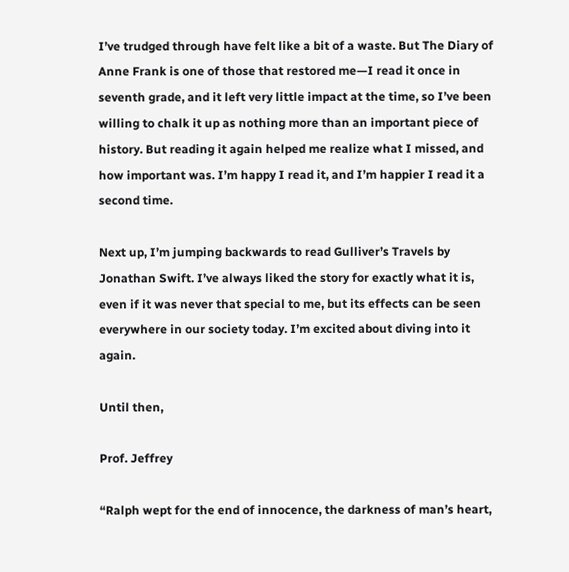I’ve trudged through have felt like a bit of a waste. But The Diary of Anne Frank is one of those that restored me—I read it once in seventh grade, and it left very little impact at the time, so I’ve been willing to chalk it up as nothing more than an important piece of history. But reading it again helped me realize what I missed, and how important was. I’m happy I read it, and I’m happier I read it a second time.

Next up, I’m jumping backwards to read Gulliver’s Travels by Jonathan Swift. I’ve always liked the story for exactly what it is, even if it was never that special to me, but its effects can be seen everywhere in our society today. I’m excited about diving into it again.

Until then,

Prof. Jeffrey

“Ralph wept for the end of innocence, the darkness of man’s heart,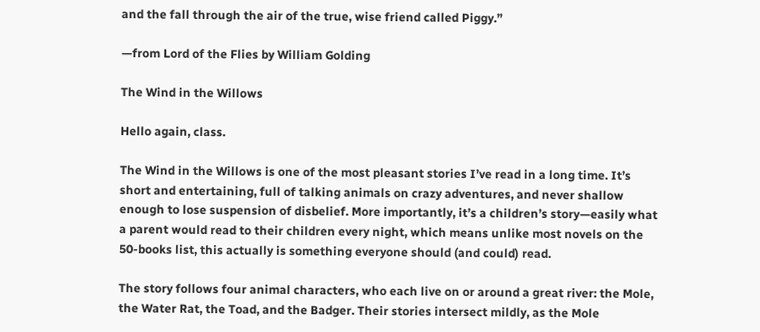and the fall through the air of the true, wise friend called Piggy.”

—from Lord of the Flies by William Golding

The Wind in the Willows

Hello again, class.

The Wind in the Willows is one of the most pleasant stories I’ve read in a long time. It’s short and entertaining, full of talking animals on crazy adventures, and never shallow enough to lose suspension of disbelief. More importantly, it’s a children’s story—easily what a parent would read to their children every night, which means unlike most novels on the 50-books list, this actually is something everyone should (and could) read.

The story follows four animal characters, who each live on or around a great river: the Mole, the Water Rat, the Toad, and the Badger. Their stories intersect mildly, as the Mole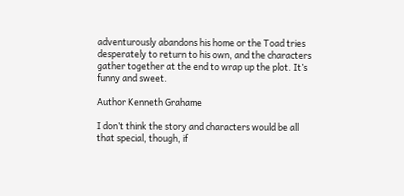adventurously abandons his home or the Toad tries desperately to return to his own, and the characters gather together at the end to wrap up the plot. It’s funny and sweet.

Author Kenneth Grahame

I don’t think the story and characters would be all that special, though, if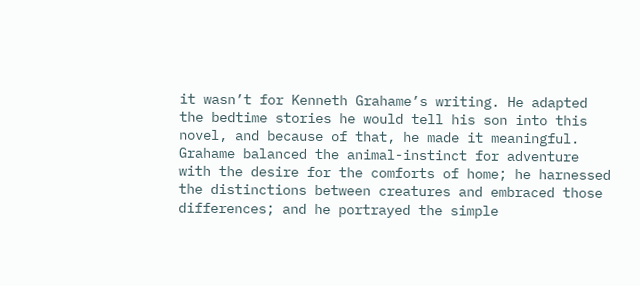it wasn’t for Kenneth Grahame’s writing. He adapted the bedtime stories he would tell his son into this novel, and because of that, he made it meaningful. Grahame balanced the animal-instinct for adventure with the desire for the comforts of home; he harnessed the distinctions between creatures and embraced those differences; and he portrayed the simple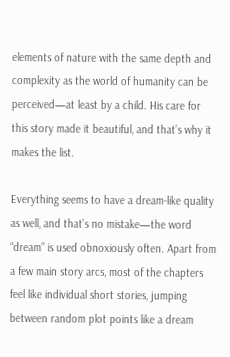elements of nature with the same depth and complexity as the world of humanity can be perceived—at least by a child. His care for this story made it beautiful, and that’s why it makes the list.

Everything seems to have a dream-like quality as well, and that’s no mistake—the word “dream” is used obnoxiously often. Apart from a few main story arcs, most of the chapters feel like individual short stories, jumping between random plot points like a dream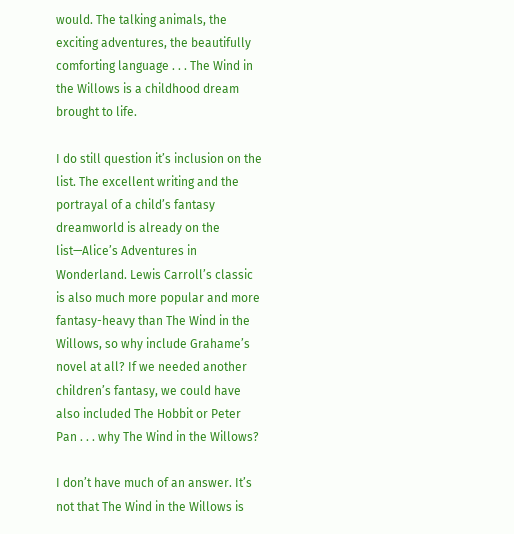would. The talking animals, the exciting adventures, the beautifully comforting language . . . The Wind in the Willows is a childhood dream brought to life.

I do still question it’s inclusion on the list. The excellent writing and the portrayal of a child’s fantasy dreamworld is already on the list—Alice’s Adventures in Wonderland. Lewis Carroll’s classic is also much more popular and more fantasy-heavy than The Wind in the Willows, so why include Grahame’s novel at all? If we needed another children’s fantasy, we could have also included The Hobbit or Peter Pan . . . why The Wind in the Willows?

I don’t have much of an answer. It’s not that The Wind in the Willows is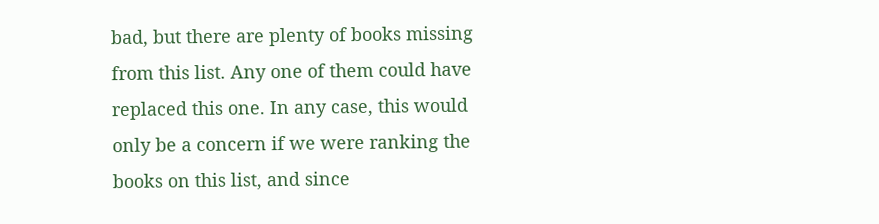bad, but there are plenty of books missing from this list. Any one of them could have replaced this one. In any case, this would only be a concern if we were ranking the books on this list, and since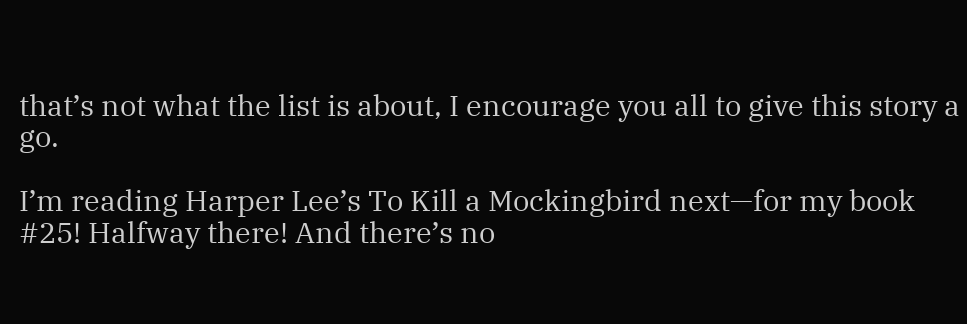that’s not what the list is about, I encourage you all to give this story a go.

I’m reading Harper Lee’s To Kill a Mockingbird next—for my book #25! Halfway there! And there’s no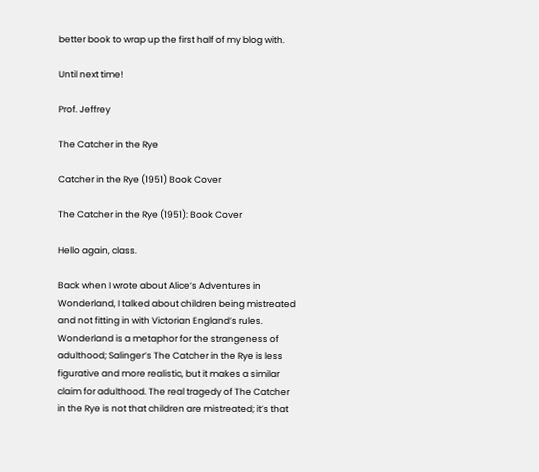better book to wrap up the first half of my blog with.

Until next time!

Prof. Jeffrey

The Catcher in the Rye

Catcher in the Rye (1951) Book Cover

The Catcher in the Rye (1951): Book Cover

Hello again, class.

Back when I wrote about Alice’s Adventures in Wonderland, I talked about children being mistreated and not fitting in with Victorian England’s rules. Wonderland is a metaphor for the strangeness of adulthood; Salinger’s The Catcher in the Rye is less figurative and more realistic, but it makes a similar claim for adulthood. The real tragedy of The Catcher in the Rye is not that children are mistreated; it’s that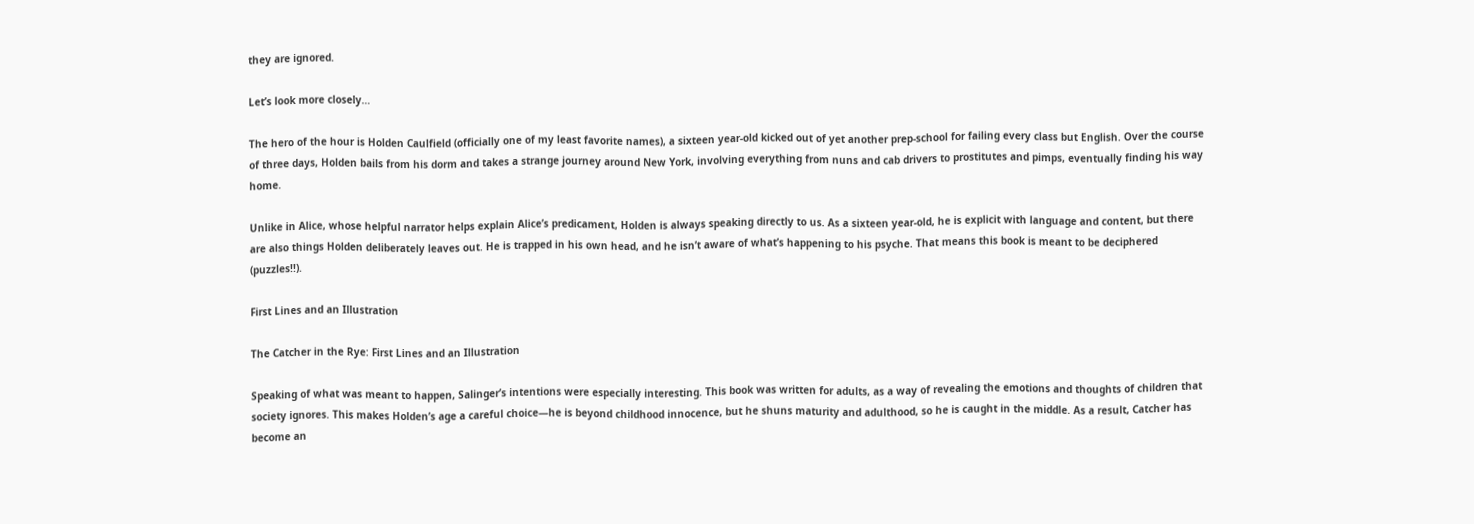they are ignored.

Let’s look more closely…

The hero of the hour is Holden Caulfield (officially one of my least favorite names), a sixteen year-old kicked out of yet another prep-school for failing every class but English. Over the course of three days, Holden bails from his dorm and takes a strange journey around New York, involving everything from nuns and cab drivers to prostitutes and pimps, eventually finding his way home.

Unlike in Alice, whose helpful narrator helps explain Alice’s predicament, Holden is always speaking directly to us. As a sixteen year-old, he is explicit with language and content, but there are also things Holden deliberately leaves out. He is trapped in his own head, and he isn’t aware of what’s happening to his psyche. That means this book is meant to be deciphered (puzzles!!).

First Lines and an Illustration

The Catcher in the Rye: First Lines and an Illustration

Speaking of what was meant to happen, Salinger’s intentions were especially interesting. This book was written for adults, as a way of revealing the emotions and thoughts of children that society ignores. This makes Holden’s age a careful choice—he is beyond childhood innocence, but he shuns maturity and adulthood, so he is caught in the middle. As a result, Catcher has become an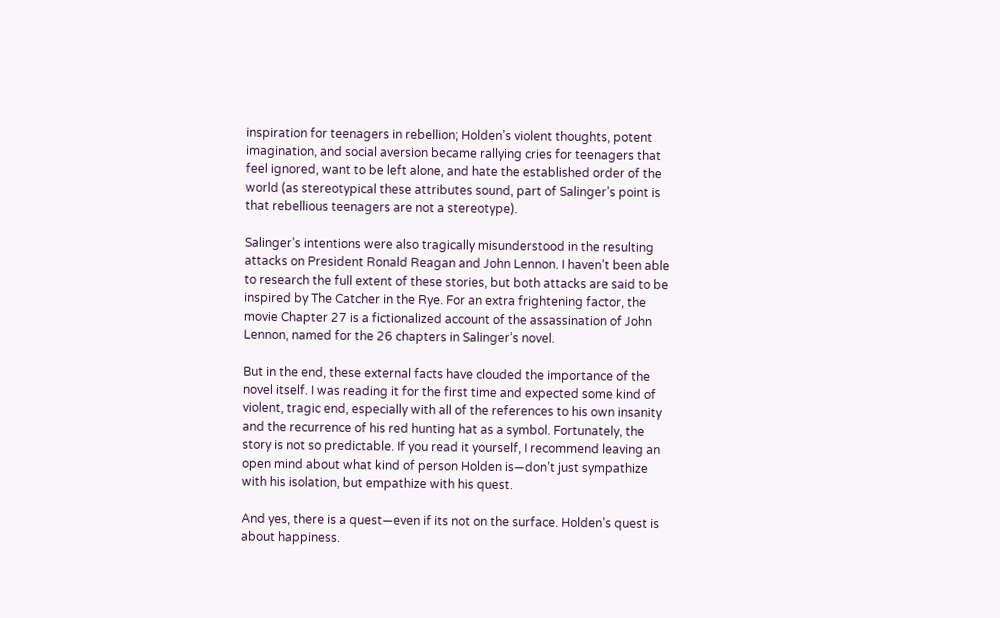inspiration for teenagers in rebellion; Holden’s violent thoughts, potent imagination, and social aversion became rallying cries for teenagers that feel ignored, want to be left alone, and hate the established order of the world (as stereotypical these attributes sound, part of Salinger’s point is that rebellious teenagers are not a stereotype).

Salinger’s intentions were also tragically misunderstood in the resulting attacks on President Ronald Reagan and John Lennon. I haven’t been able to research the full extent of these stories, but both attacks are said to be inspired by The Catcher in the Rye. For an extra frightening factor, the movie Chapter 27 is a fictionalized account of the assassination of John Lennon, named for the 26 chapters in Salinger’s novel.

But in the end, these external facts have clouded the importance of the novel itself. I was reading it for the first time and expected some kind of violent, tragic end, especially with all of the references to his own insanity and the recurrence of his red hunting hat as a symbol. Fortunately, the story is not so predictable. If you read it yourself, I recommend leaving an open mind about what kind of person Holden is—don’t just sympathize with his isolation, but empathize with his quest.

And yes, there is a quest—even if its not on the surface. Holden’s quest is about happiness.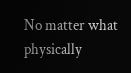No matter what physically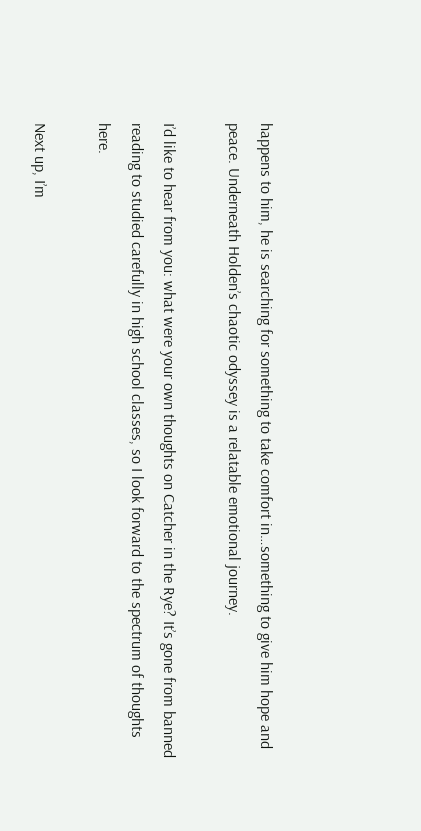happens to him, he is searching for something to take comfort in…something to give him hope and peace. Underneath Holden’s chaotic odyssey is a relatable emotional journey.

I’d like to hear from you: what were your own thoughts on Catcher in the Rye? It’s gone from banned reading to studied carefully in high school classes, so I look forward to the spectrum of thoughts here.

Next up, I’m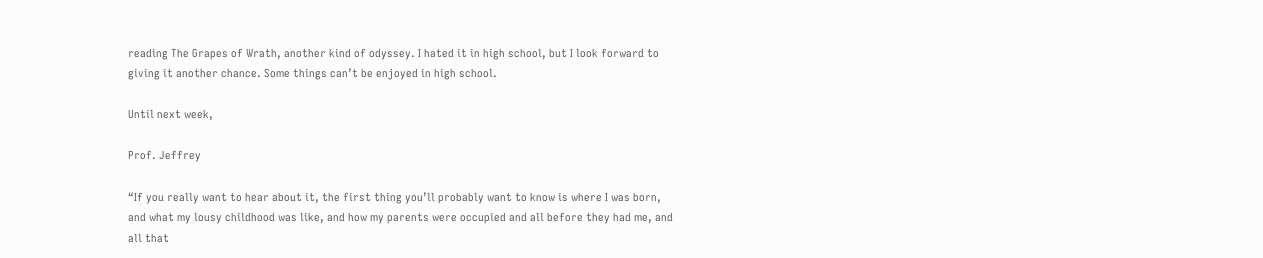reading The Grapes of Wrath, another kind of odyssey. I hated it in high school, but I look forward to giving it another chance. Some things can’t be enjoyed in high school.

Until next week,

Prof. Jeffrey

“If you really want to hear about it, the first thing you’ll probably want to know is where I was born, and what my lousy childhood was like, and how my parents were occupied and all before they had me, and all that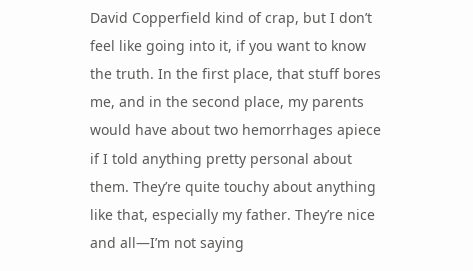David Copperfield kind of crap, but I don’t feel like going into it, if you want to know the truth. In the first place, that stuff bores me, and in the second place, my parents would have about two hemorrhages apiece if I told anything pretty personal about them. They’re quite touchy about anything like that, especially my father. They’re nice and all—I’m not saying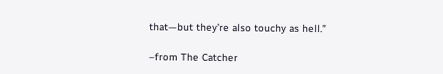that—but they’re also touchy as hell.”

–from The Catcher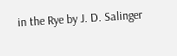in the Rye by J. D. Salinger